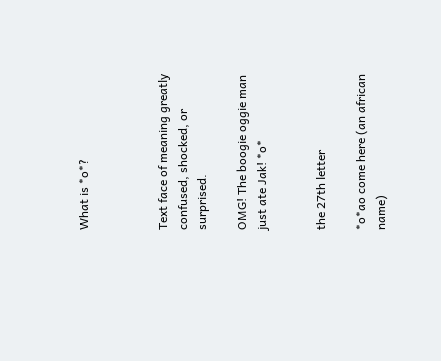What is *o*?



Text face of meaning greatly confused, shocked, or surprised.

OMG! The boogie oggie man just ate Jak! *o*


the 27th letter

*o*ao come here (an african name)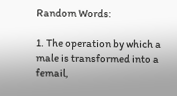Random Words:

1. The operation by which a male is transformed into a femail,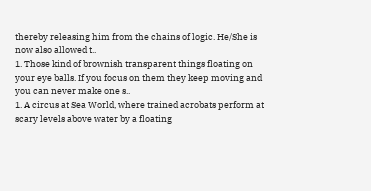thereby releasing him from the chains of logic. He/She is now also allowed t..
1. Those kind of brownish transparent things floating on your eye balls. If you focus on them they keep moving and you can never make one s..
1. A circus at Sea World, where trained acrobats perform at scary levels above water by a floating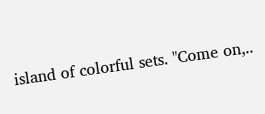island of colorful sets. "Come on,..